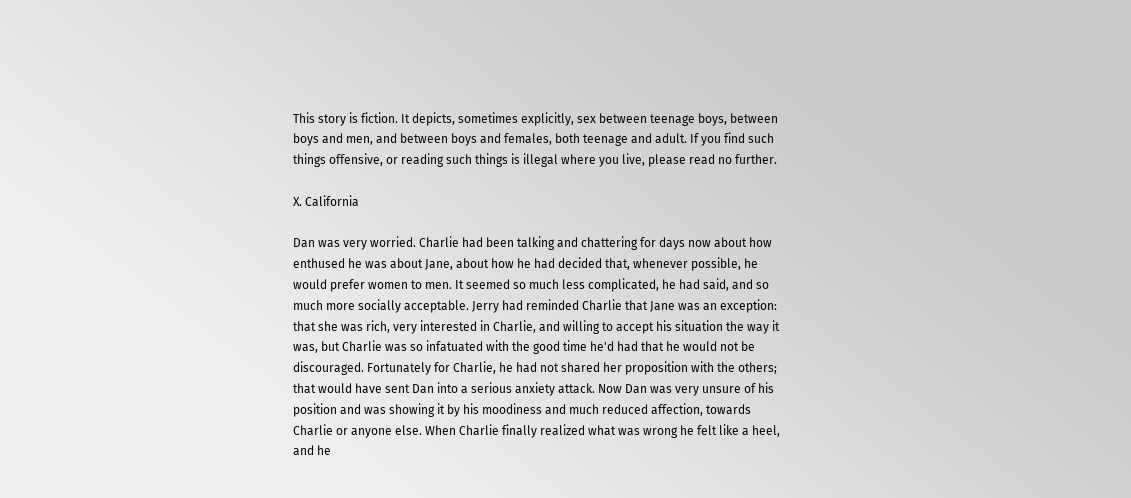This story is fiction. It depicts, sometimes explicitly, sex between teenage boys, between boys and men, and between boys and females, both teenage and adult. If you find such things offensive, or reading such things is illegal where you live, please read no further.

X. California

Dan was very worried. Charlie had been talking and chattering for days now about how enthused he was about Jane, about how he had decided that, whenever possible, he would prefer women to men. It seemed so much less complicated, he had said, and so much more socially acceptable. Jerry had reminded Charlie that Jane was an exception: that she was rich, very interested in Charlie, and willing to accept his situation the way it was, but Charlie was so infatuated with the good time he'd had that he would not be discouraged. Fortunately for Charlie, he had not shared her proposition with the others; that would have sent Dan into a serious anxiety attack. Now Dan was very unsure of his position and was showing it by his moodiness and much reduced affection, towards Charlie or anyone else. When Charlie finally realized what was wrong he felt like a heel, and he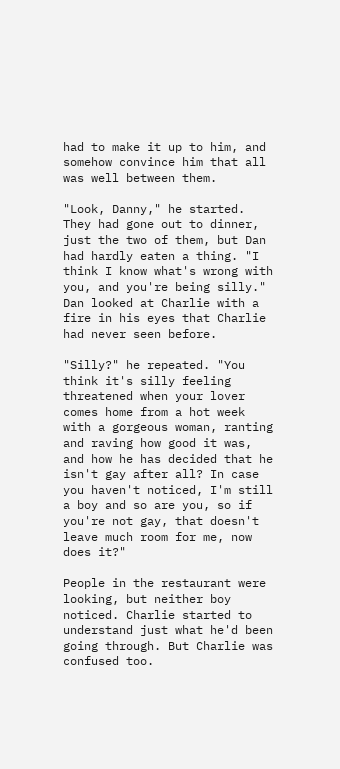had to make it up to him, and somehow convince him that all was well between them.

"Look, Danny," he started. They had gone out to dinner, just the two of them, but Dan had hardly eaten a thing. "I think I know what's wrong with you, and you're being silly." Dan looked at Charlie with a fire in his eyes that Charlie had never seen before.

"Silly?" he repeated. "You think it's silly feeling threatened when your lover comes home from a hot week with a gorgeous woman, ranting and raving how good it was, and how he has decided that he isn't gay after all? In case you haven't noticed, I'm still a boy and so are you, so if you're not gay, that doesn't leave much room for me, now does it?"

People in the restaurant were looking, but neither boy noticed. Charlie started to understand just what he'd been going through. But Charlie was confused too.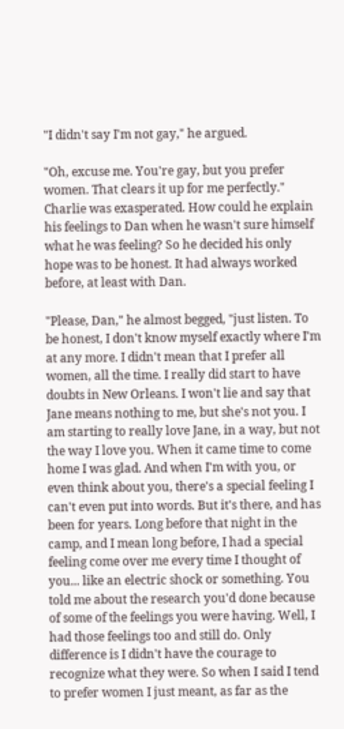"I didn't say I'm not gay," he argued.

"Oh, excuse me. You're gay, but you prefer women. That clears it up for me perfectly." Charlie was exasperated. How could he explain his feelings to Dan when he wasn't sure himself what he was feeling? So he decided his only hope was to be honest. It had always worked before, at least with Dan.

"Please, Dan," he almost begged, "just listen. To be honest, I don't know myself exactly where I'm at any more. I didn't mean that I prefer all women, all the time. I really did start to have doubts in New Orleans. I won't lie and say that Jane means nothing to me, but she's not you. I am starting to really love Jane, in a way, but not the way I love you. When it came time to come home I was glad. And when I'm with you, or even think about you, there's a special feeling I can't even put into words. But it's there, and has been for years. Long before that night in the camp, and I mean long before, I had a special feeling come over me every time I thought of you... like an electric shock or something. You told me about the research you'd done because of some of the feelings you were having. Well, I had those feelings too and still do. Only difference is I didn't have the courage to recognize what they were. So when I said I tend to prefer women I just meant, as far as the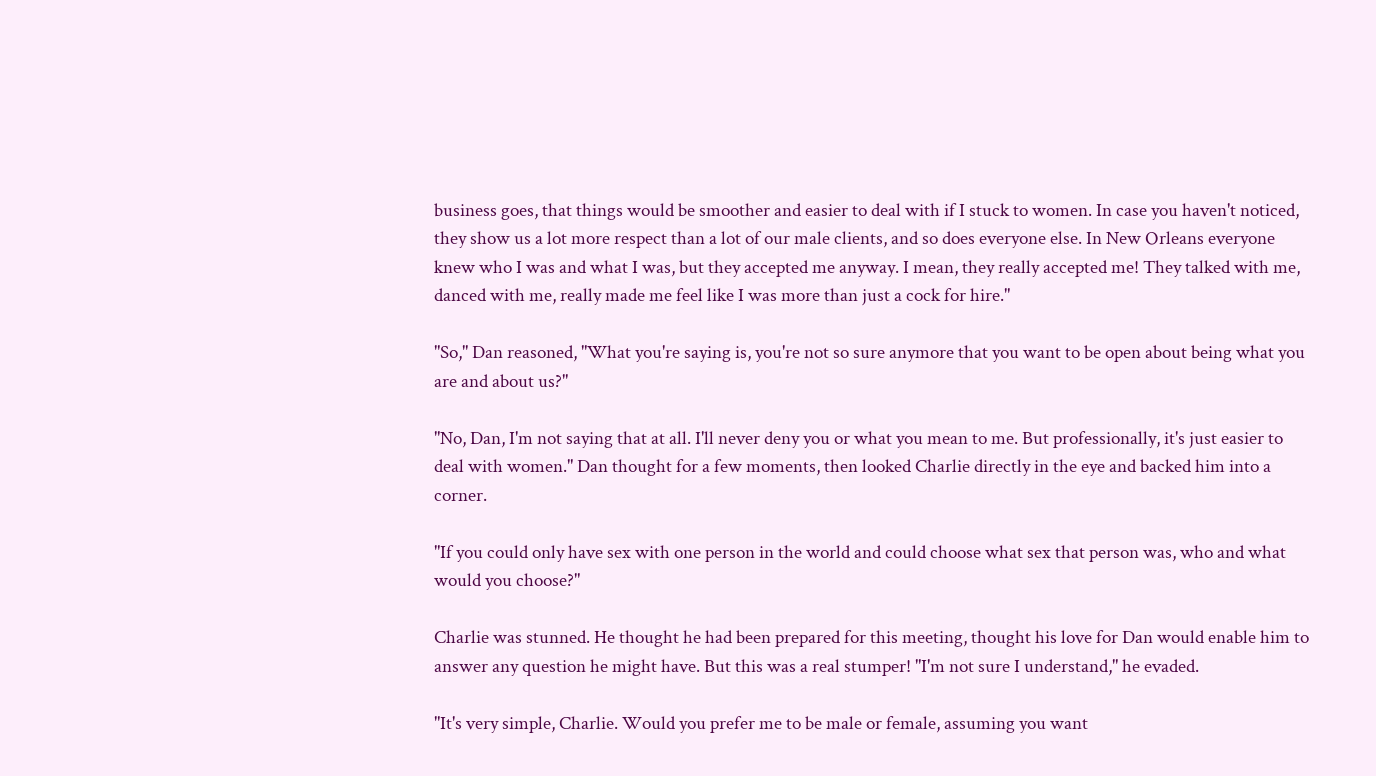business goes, that things would be smoother and easier to deal with if I stuck to women. In case you haven't noticed, they show us a lot more respect than a lot of our male clients, and so does everyone else. In New Orleans everyone knew who I was and what I was, but they accepted me anyway. I mean, they really accepted me! They talked with me, danced with me, really made me feel like I was more than just a cock for hire."

"So," Dan reasoned, "What you're saying is, you're not so sure anymore that you want to be open about being what you are and about us?"

"No, Dan, I'm not saying that at all. I'll never deny you or what you mean to me. But professionally, it's just easier to deal with women." Dan thought for a few moments, then looked Charlie directly in the eye and backed him into a corner.

"If you could only have sex with one person in the world and could choose what sex that person was, who and what would you choose?"

Charlie was stunned. He thought he had been prepared for this meeting, thought his love for Dan would enable him to answer any question he might have. But this was a real stumper! "I'm not sure I understand," he evaded.

"It's very simple, Charlie. Would you prefer me to be male or female, assuming you want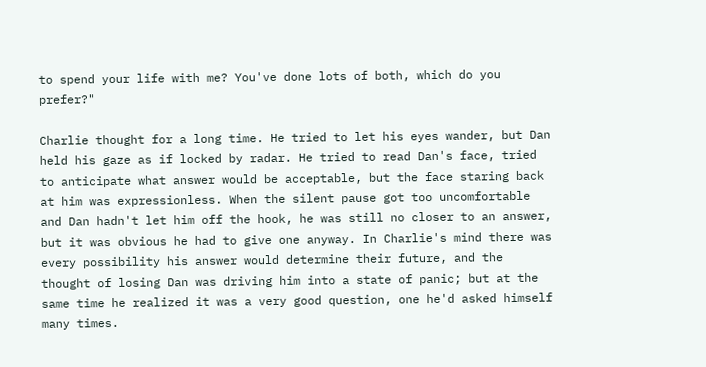to spend your life with me? You've done lots of both, which do you prefer?"

Charlie thought for a long time. He tried to let his eyes wander, but Dan held his gaze as if locked by radar. He tried to read Dan's face, tried to anticipate what answer would be acceptable, but the face staring back at him was expressionless. When the silent pause got too uncomfortable and Dan hadn't let him off the hook, he was still no closer to an answer, but it was obvious he had to give one anyway. In Charlie's mind there was every possibility his answer would determine their future, and the thought of losing Dan was driving him into a state of panic; but at the same time he realized it was a very good question, one he'd asked himself many times.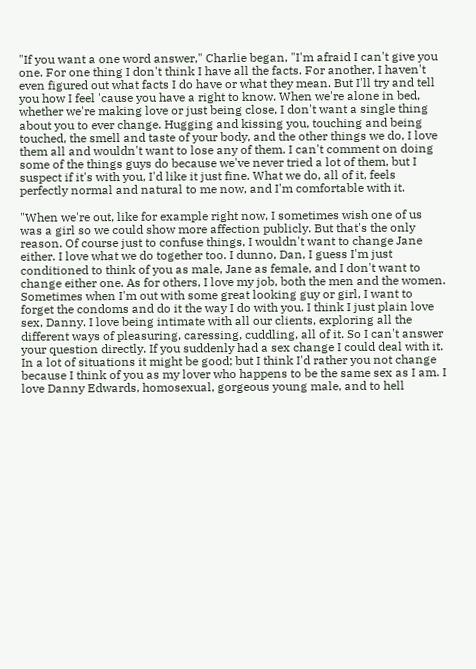"If you want a one word answer," Charlie began, "I'm afraid I can't give you one. For one thing I don't think I have all the facts. For another, I haven't even figured out what facts I do have or what they mean. But I'll try and tell you how I feel 'cause you have a right to know. When we're alone in bed, whether we're making love or just being close, I don't want a single thing about you to ever change. Hugging and kissing you, touching and being touched, the smell and taste of your body, and the other things we do, I love them all and wouldn't want to lose any of them. I can't comment on doing some of the things guys do because we've never tried a lot of them, but I suspect if it's with you, I'd like it just fine. What we do, all of it, feels perfectly normal and natural to me now, and I'm comfortable with it.

"When we're out, like for example right now, I sometimes wish one of us was a girl so we could show more affection publicly. But that's the only reason. Of course just to confuse things, I wouldn't want to change Jane either. I love what we do together too. I dunno, Dan, I guess I'm just conditioned to think of you as male, Jane as female, and I don't want to change either one. As for others, I love my job, both the men and the women. Sometimes when I'm out with some great looking guy or girl, I want to forget the condoms and do it the way I do with you. I think I just plain love sex, Danny. I love being intimate with all our clients, exploring all the different ways of pleasuring, caressing, cuddling, all of it. So I can't answer your question directly. If you suddenly had a sex change I could deal with it. In a lot of situations it might be good; but I think I'd rather you not change because I think of you as my lover who happens to be the same sex as I am. I love Danny Edwards, homosexual, gorgeous young male, and to hell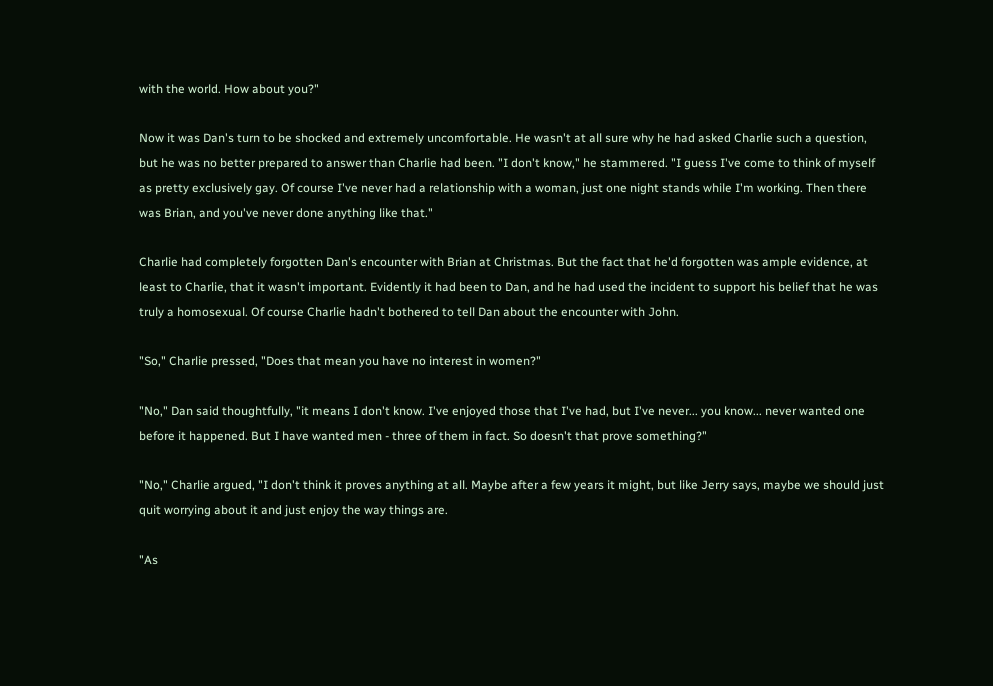with the world. How about you?"

Now it was Dan's turn to be shocked and extremely uncomfortable. He wasn't at all sure why he had asked Charlie such a question, but he was no better prepared to answer than Charlie had been. "I don't know," he stammered. "I guess I've come to think of myself as pretty exclusively gay. Of course I've never had a relationship with a woman, just one night stands while I'm working. Then there was Brian, and you've never done anything like that."

Charlie had completely forgotten Dan's encounter with Brian at Christmas. But the fact that he'd forgotten was ample evidence, at least to Charlie, that it wasn't important. Evidently it had been to Dan, and he had used the incident to support his belief that he was truly a homosexual. Of course Charlie hadn't bothered to tell Dan about the encounter with John.

"So," Charlie pressed, "Does that mean you have no interest in women?"

"No," Dan said thoughtfully, "it means I don't know. I've enjoyed those that I've had, but I've never... you know... never wanted one before it happened. But I have wanted men - three of them in fact. So doesn't that prove something?"

"No," Charlie argued, "I don't think it proves anything at all. Maybe after a few years it might, but like Jerry says, maybe we should just quit worrying about it and just enjoy the way things are.

"As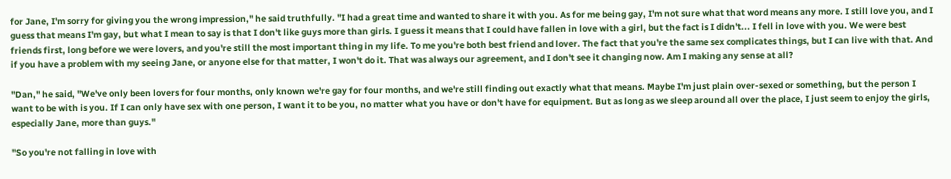for Jane, I'm sorry for giving you the wrong impression," he said truthfully. "I had a great time and wanted to share it with you. As for me being gay, I'm not sure what that word means any more. I still love you, and I guess that means I'm gay, but what I mean to say is that I don't like guys more than girls. I guess it means that I could have fallen in love with a girl, but the fact is I didn't... I fell in love with you. We were best friends first, long before we were lovers, and you're still the most important thing in my life. To me you're both best friend and lover. The fact that you're the same sex complicates things, but I can live with that. And if you have a problem with my seeing Jane, or anyone else for that matter, I won't do it. That was always our agreement, and I don't see it changing now. Am I making any sense at all?

"Dan," he said, "We've only been lovers for four months, only known we're gay for four months, and we're still finding out exactly what that means. Maybe I'm just plain over-sexed or something, but the person I want to be with is you. If I can only have sex with one person, I want it to be you, no matter what you have or don't have for equipment. But as long as we sleep around all over the place, I just seem to enjoy the girls, especially Jane, more than guys."

"So you're not falling in love with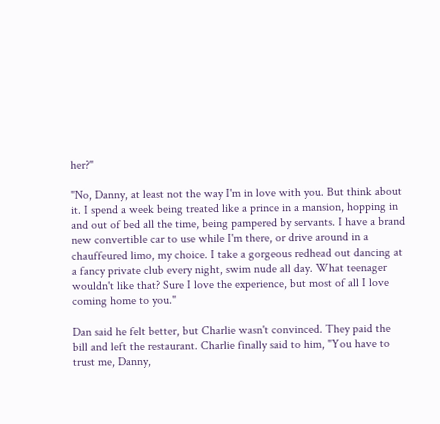her?"

"No, Danny, at least not the way I'm in love with you. But think about it. I spend a week being treated like a prince in a mansion, hopping in and out of bed all the time, being pampered by servants. I have a brand new convertible car to use while I'm there, or drive around in a chauffeured limo, my choice. I take a gorgeous redhead out dancing at a fancy private club every night, swim nude all day. What teenager wouldn't like that? Sure I love the experience, but most of all I love coming home to you."

Dan said he felt better, but Charlie wasn't convinced. They paid the bill and left the restaurant. Charlie finally said to him, "You have to trust me, Danny,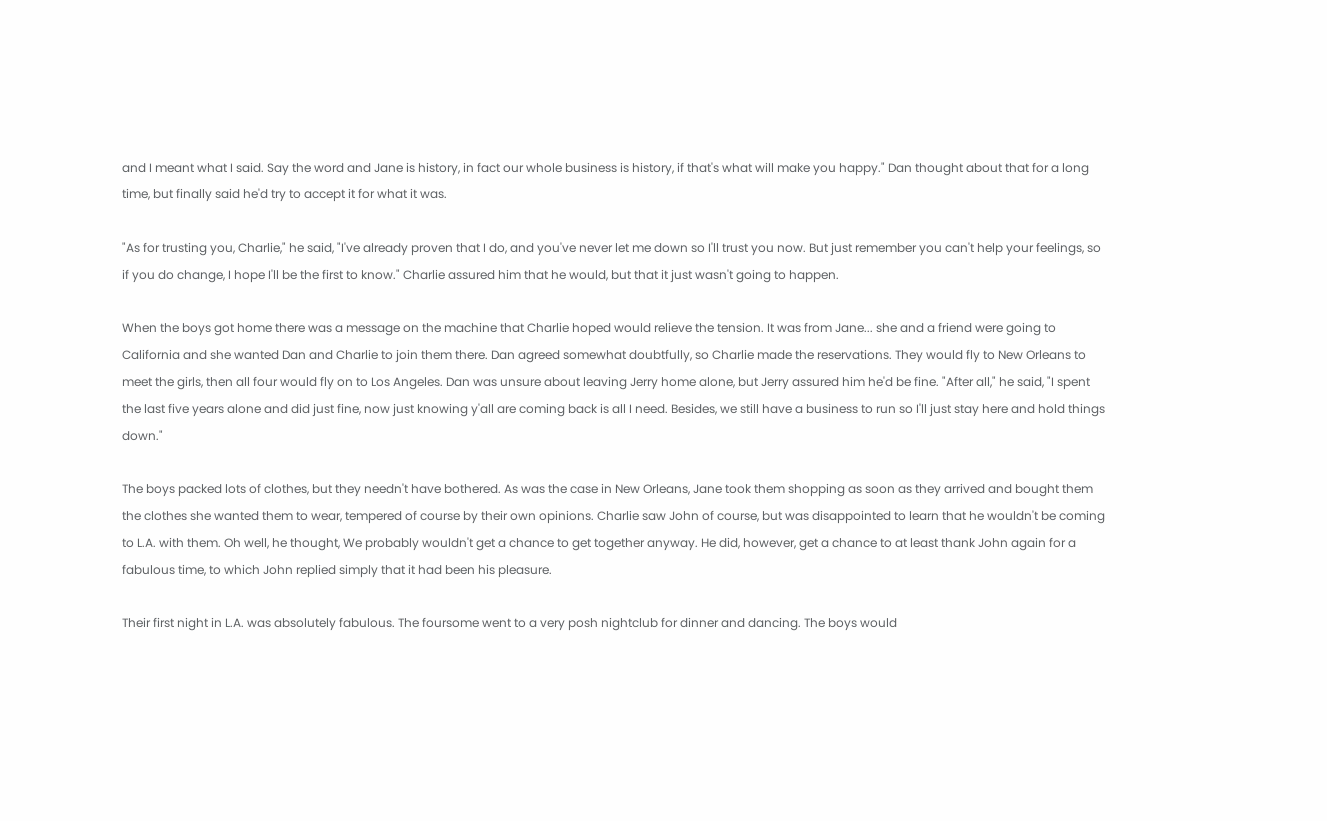and I meant what I said. Say the word and Jane is history, in fact our whole business is history, if that's what will make you happy." Dan thought about that for a long time, but finally said he'd try to accept it for what it was.

"As for trusting you, Charlie," he said, "I've already proven that I do, and you've never let me down so I'll trust you now. But just remember you can't help your feelings, so if you do change, I hope I'll be the first to know." Charlie assured him that he would, but that it just wasn't going to happen.

When the boys got home there was a message on the machine that Charlie hoped would relieve the tension. It was from Jane... she and a friend were going to California and she wanted Dan and Charlie to join them there. Dan agreed somewhat doubtfully, so Charlie made the reservations. They would fly to New Orleans to meet the girls, then all four would fly on to Los Angeles. Dan was unsure about leaving Jerry home alone, but Jerry assured him he'd be fine. "After all," he said, "I spent the last five years alone and did just fine, now just knowing y'all are coming back is all I need. Besides, we still have a business to run so I'll just stay here and hold things down."

The boys packed lots of clothes, but they needn't have bothered. As was the case in New Orleans, Jane took them shopping as soon as they arrived and bought them the clothes she wanted them to wear, tempered of course by their own opinions. Charlie saw John of course, but was disappointed to learn that he wouldn't be coming to L.A. with them. Oh well, he thought, We probably wouldn't get a chance to get together anyway. He did, however, get a chance to at least thank John again for a fabulous time, to which John replied simply that it had been his pleasure.

Their first night in L.A. was absolutely fabulous. The foursome went to a very posh nightclub for dinner and dancing. The boys would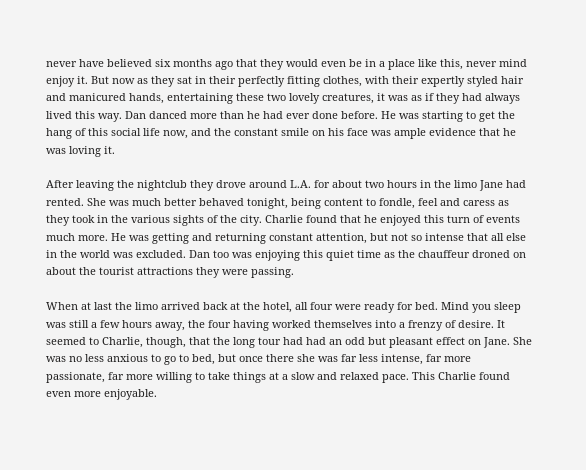never have believed six months ago that they would even be in a place like this, never mind enjoy it. But now as they sat in their perfectly fitting clothes, with their expertly styled hair and manicured hands, entertaining these two lovely creatures, it was as if they had always lived this way. Dan danced more than he had ever done before. He was starting to get the hang of this social life now, and the constant smile on his face was ample evidence that he was loving it.

After leaving the nightclub they drove around L.A. for about two hours in the limo Jane had rented. She was much better behaved tonight, being content to fondle, feel and caress as they took in the various sights of the city. Charlie found that he enjoyed this turn of events much more. He was getting and returning constant attention, but not so intense that all else in the world was excluded. Dan too was enjoying this quiet time as the chauffeur droned on about the tourist attractions they were passing.

When at last the limo arrived back at the hotel, all four were ready for bed. Mind you sleep was still a few hours away, the four having worked themselves into a frenzy of desire. It seemed to Charlie, though, that the long tour had had an odd but pleasant effect on Jane. She was no less anxious to go to bed, but once there she was far less intense, far more passionate, far more willing to take things at a slow and relaxed pace. This Charlie found even more enjoyable.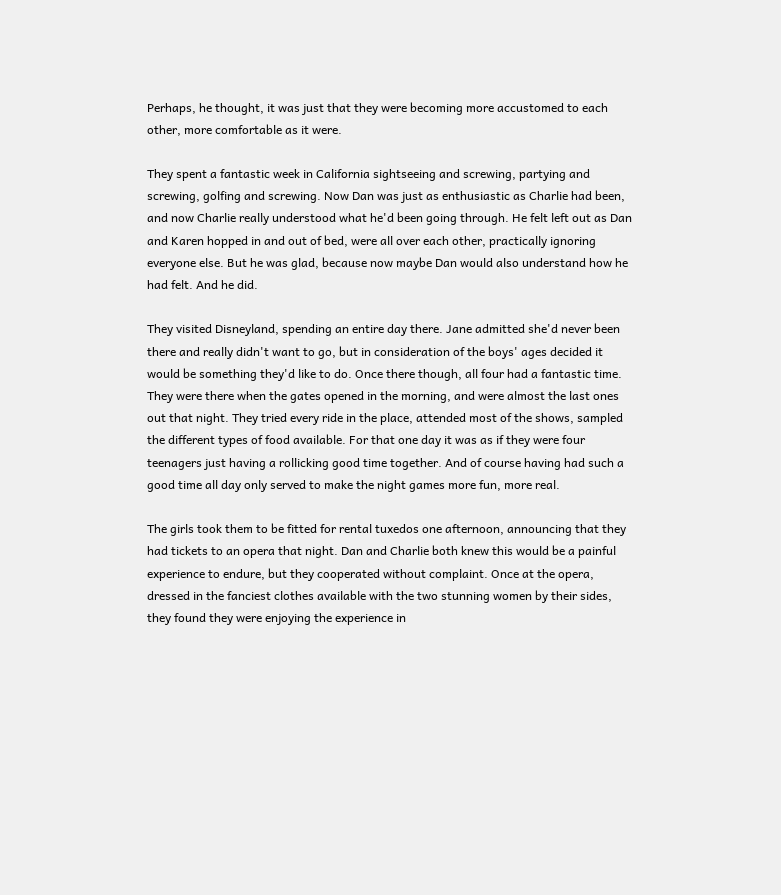Perhaps, he thought, it was just that they were becoming more accustomed to each other, more comfortable as it were.

They spent a fantastic week in California sightseeing and screwing, partying and screwing, golfing and screwing. Now Dan was just as enthusiastic as Charlie had been, and now Charlie really understood what he'd been going through. He felt left out as Dan and Karen hopped in and out of bed, were all over each other, practically ignoring everyone else. But he was glad, because now maybe Dan would also understand how he had felt. And he did.

They visited Disneyland, spending an entire day there. Jane admitted she'd never been there and really didn't want to go, but in consideration of the boys' ages decided it would be something they'd like to do. Once there though, all four had a fantastic time. They were there when the gates opened in the morning, and were almost the last ones out that night. They tried every ride in the place, attended most of the shows, sampled the different types of food available. For that one day it was as if they were four teenagers just having a rollicking good time together. And of course having had such a good time all day only served to make the night games more fun, more real.

The girls took them to be fitted for rental tuxedos one afternoon, announcing that they had tickets to an opera that night. Dan and Charlie both knew this would be a painful experience to endure, but they cooperated without complaint. Once at the opera, dressed in the fanciest clothes available with the two stunning women by their sides, they found they were enjoying the experience in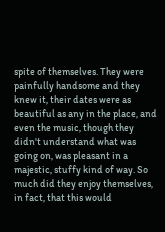spite of themselves. They were painfully handsome and they knew it, their dates were as beautiful as any in the place, and even the music, though they didn't understand what was going on, was pleasant in a majestic, stuffy kind of way. So much did they enjoy themselves, in fact, that this would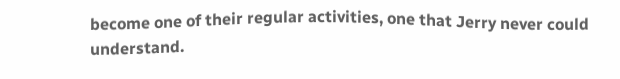become one of their regular activities, one that Jerry never could understand.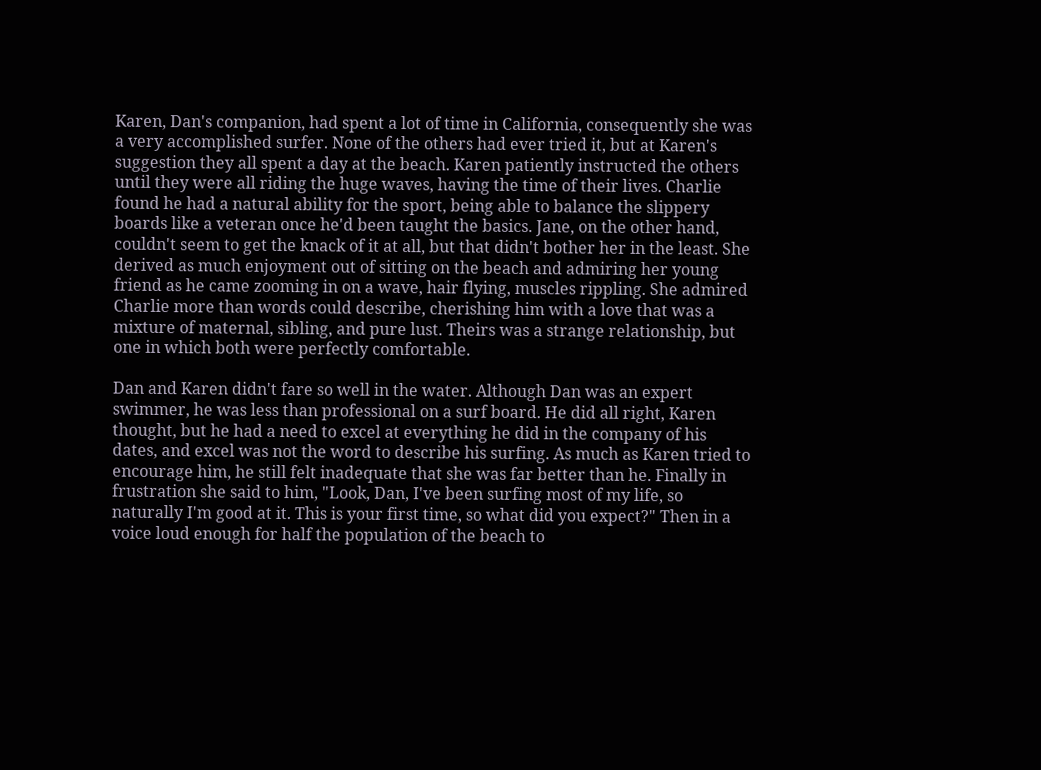Karen, Dan's companion, had spent a lot of time in California, consequently she was a very accomplished surfer. None of the others had ever tried it, but at Karen's suggestion they all spent a day at the beach. Karen patiently instructed the others until they were all riding the huge waves, having the time of their lives. Charlie found he had a natural ability for the sport, being able to balance the slippery boards like a veteran once he'd been taught the basics. Jane, on the other hand, couldn't seem to get the knack of it at all, but that didn't bother her in the least. She derived as much enjoyment out of sitting on the beach and admiring her young friend as he came zooming in on a wave, hair flying, muscles rippling. She admired Charlie more than words could describe, cherishing him with a love that was a mixture of maternal, sibling, and pure lust. Theirs was a strange relationship, but one in which both were perfectly comfortable.

Dan and Karen didn't fare so well in the water. Although Dan was an expert swimmer, he was less than professional on a surf board. He did all right, Karen thought, but he had a need to excel at everything he did in the company of his dates, and excel was not the word to describe his surfing. As much as Karen tried to encourage him, he still felt inadequate that she was far better than he. Finally in frustration she said to him, "Look, Dan, I've been surfing most of my life, so naturally I'm good at it. This is your first time, so what did you expect?" Then in a voice loud enough for half the population of the beach to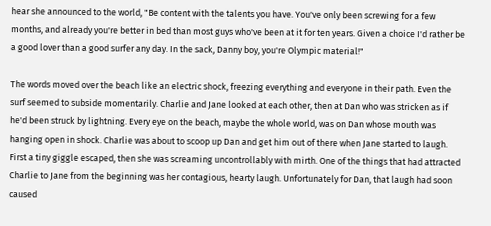hear she announced to the world, "Be content with the talents you have. You've only been screwing for a few months, and already you're better in bed than most guys who've been at it for ten years. Given a choice I'd rather be a good lover than a good surfer any day. In the sack, Danny boy, you're Olympic material!"

The words moved over the beach like an electric shock, freezing everything and everyone in their path. Even the surf seemed to subside momentarily. Charlie and Jane looked at each other, then at Dan who was stricken as if he'd been struck by lightning. Every eye on the beach, maybe the whole world, was on Dan whose mouth was hanging open in shock. Charlie was about to scoop up Dan and get him out of there when Jane started to laugh. First a tiny giggle escaped, then she was screaming uncontrollably with mirth. One of the things that had attracted Charlie to Jane from the beginning was her contagious, hearty laugh. Unfortunately for Dan, that laugh had soon caused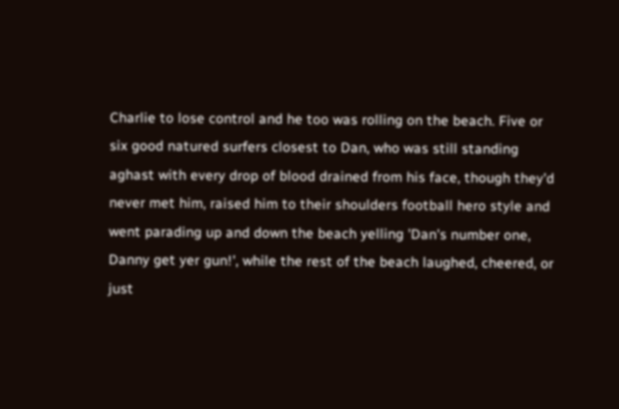Charlie to lose control and he too was rolling on the beach. Five or six good natured surfers closest to Dan, who was still standing aghast with every drop of blood drained from his face, though they'd never met him, raised him to their shoulders football hero style and went parading up and down the beach yelling 'Dan's number one, Danny get yer gun!', while the rest of the beach laughed, cheered, or just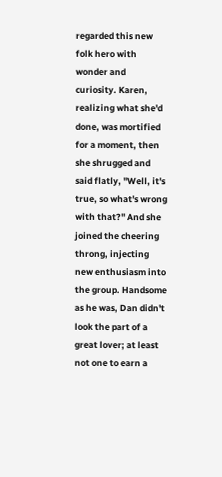regarded this new folk hero with wonder and curiosity. Karen, realizing what she'd done, was mortified for a moment, then she shrugged and said flatly, "Well, it's true, so what's wrong with that?" And she joined the cheering throng, injecting new enthusiasm into the group. Handsome as he was, Dan didn't look the part of a great lover; at least not one to earn a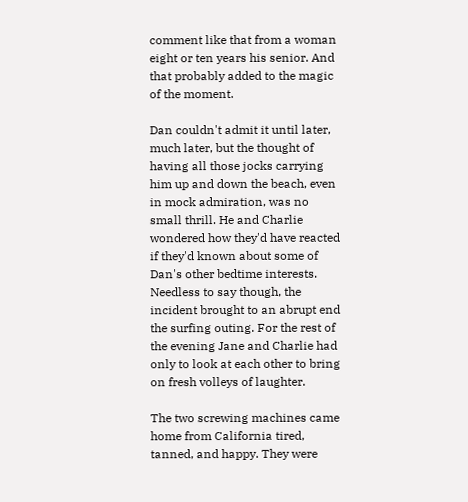comment like that from a woman eight or ten years his senior. And that probably added to the magic of the moment.

Dan couldn't admit it until later, much later, but the thought of having all those jocks carrying him up and down the beach, even in mock admiration, was no small thrill. He and Charlie wondered how they'd have reacted if they'd known about some of Dan's other bedtime interests. Needless to say though, the incident brought to an abrupt end the surfing outing. For the rest of the evening Jane and Charlie had only to look at each other to bring on fresh volleys of laughter.

The two screwing machines came home from California tired, tanned, and happy. They were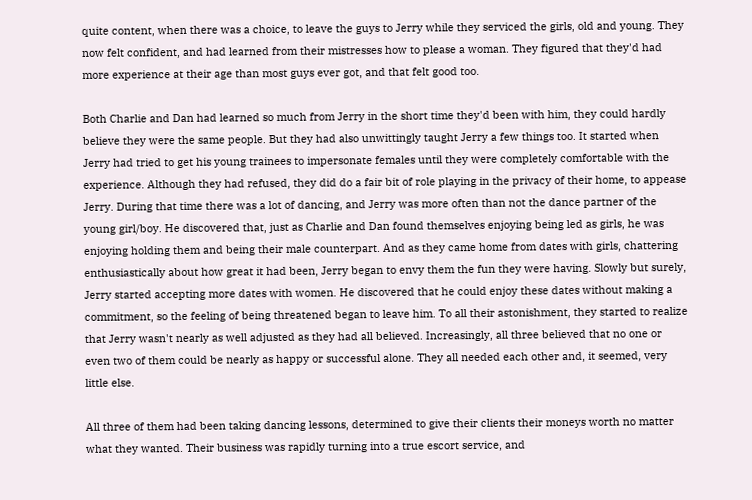quite content, when there was a choice, to leave the guys to Jerry while they serviced the girls, old and young. They now felt confident, and had learned from their mistresses how to please a woman. They figured that they'd had more experience at their age than most guys ever got, and that felt good too.

Both Charlie and Dan had learned so much from Jerry in the short time they'd been with him, they could hardly believe they were the same people. But they had also unwittingly taught Jerry a few things too. It started when Jerry had tried to get his young trainees to impersonate females until they were completely comfortable with the experience. Although they had refused, they did do a fair bit of role playing in the privacy of their home, to appease Jerry. During that time there was a lot of dancing, and Jerry was more often than not the dance partner of the young girl/boy. He discovered that, just as Charlie and Dan found themselves enjoying being led as girls, he was enjoying holding them and being their male counterpart. And as they came home from dates with girls, chattering enthusiastically about how great it had been, Jerry began to envy them the fun they were having. Slowly but surely, Jerry started accepting more dates with women. He discovered that he could enjoy these dates without making a commitment, so the feeling of being threatened began to leave him. To all their astonishment, they started to realize that Jerry wasn't nearly as well adjusted as they had all believed. Increasingly, all three believed that no one or even two of them could be nearly as happy or successful alone. They all needed each other and, it seemed, very little else.

All three of them had been taking dancing lessons, determined to give their clients their moneys worth no matter what they wanted. Their business was rapidly turning into a true escort service, and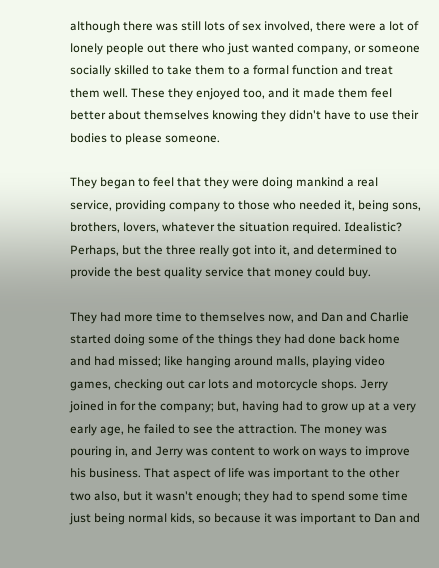although there was still lots of sex involved, there were a lot of lonely people out there who just wanted company, or someone socially skilled to take them to a formal function and treat them well. These they enjoyed too, and it made them feel better about themselves knowing they didn't have to use their bodies to please someone.

They began to feel that they were doing mankind a real service, providing company to those who needed it, being sons, brothers, lovers, whatever the situation required. Idealistic? Perhaps, but the three really got into it, and determined to provide the best quality service that money could buy.

They had more time to themselves now, and Dan and Charlie started doing some of the things they had done back home and had missed; like hanging around malls, playing video games, checking out car lots and motorcycle shops. Jerry joined in for the company; but, having had to grow up at a very early age, he failed to see the attraction. The money was pouring in, and Jerry was content to work on ways to improve his business. That aspect of life was important to the other two also, but it wasn't enough; they had to spend some time just being normal kids, so because it was important to Dan and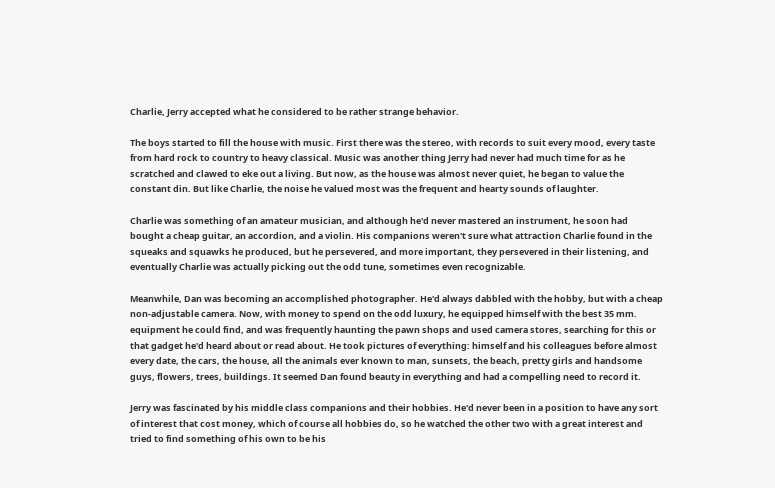Charlie, Jerry accepted what he considered to be rather strange behavior.

The boys started to fill the house with music. First there was the stereo, with records to suit every mood, every taste from hard rock to country to heavy classical. Music was another thing Jerry had never had much time for as he scratched and clawed to eke out a living. But now, as the house was almost never quiet, he began to value the constant din. But like Charlie, the noise he valued most was the frequent and hearty sounds of laughter.

Charlie was something of an amateur musician, and although he'd never mastered an instrument, he soon had bought a cheap guitar, an accordion, and a violin. His companions weren't sure what attraction Charlie found in the squeaks and squawks he produced, but he persevered, and more important, they persevered in their listening, and eventually Charlie was actually picking out the odd tune, sometimes even recognizable.

Meanwhile, Dan was becoming an accomplished photographer. He'd always dabbled with the hobby, but with a cheap non-adjustable camera. Now, with money to spend on the odd luxury, he equipped himself with the best 35 mm. equipment he could find, and was frequently haunting the pawn shops and used camera stores, searching for this or that gadget he'd heard about or read about. He took pictures of everything: himself and his colleagues before almost every date, the cars, the house, all the animals ever known to man, sunsets, the beach, pretty girls and handsome guys, flowers, trees, buildings. It seemed Dan found beauty in everything and had a compelling need to record it.

Jerry was fascinated by his middle class companions and their hobbies. He'd never been in a position to have any sort of interest that cost money, which of course all hobbies do, so he watched the other two with a great interest and tried to find something of his own to be his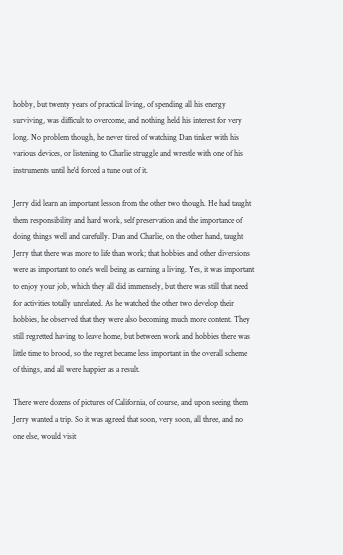hobby, but twenty years of practical living, of spending all his energy surviving, was difficult to overcome, and nothing held his interest for very long. No problem though, he never tired of watching Dan tinker with his various devices, or listening to Charlie struggle and wrestle with one of his instruments until he'd forced a tune out of it.

Jerry did learn an important lesson from the other two though. He had taught them responsibility and hard work, self preservation and the importance of doing things well and carefully. Dan and Charlie, on the other hand, taught Jerry that there was more to life than work; that hobbies and other diversions were as important to one's well being as earning a living. Yes, it was important to enjoy your job, which they all did immensely, but there was still that need for activities totally unrelated. As he watched the other two develop their hobbies, he observed that they were also becoming much more content. They still regretted having to leave home, but between work and hobbies there was little time to brood, so the regret became less important in the overall scheme of things, and all were happier as a result.

There were dozens of pictures of California, of course, and upon seeing them Jerry wanted a trip. So it was agreed that soon, very soon, all three, and no one else, would visit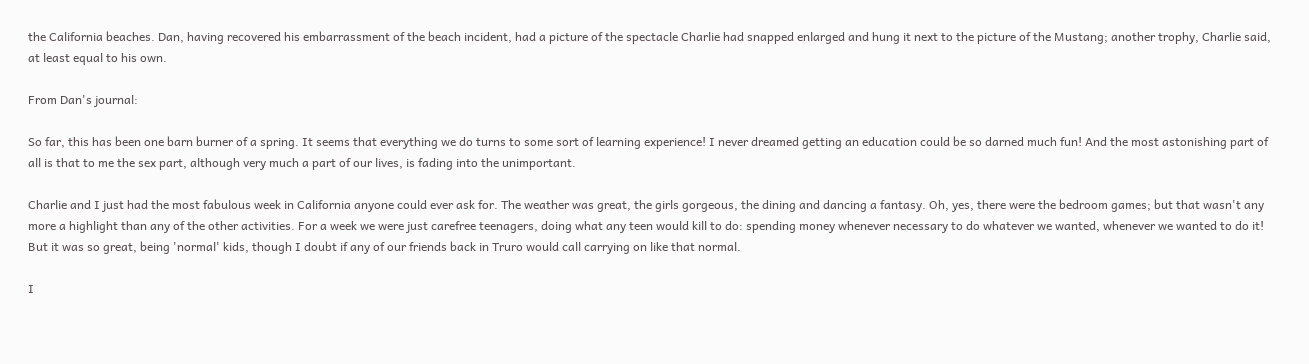the California beaches. Dan, having recovered his embarrassment of the beach incident, had a picture of the spectacle Charlie had snapped enlarged and hung it next to the picture of the Mustang; another trophy, Charlie said, at least equal to his own.

From Dan's journal:

So far, this has been one barn burner of a spring. It seems that everything we do turns to some sort of learning experience! I never dreamed getting an education could be so darned much fun! And the most astonishing part of all is that to me the sex part, although very much a part of our lives, is fading into the unimportant.

Charlie and I just had the most fabulous week in California anyone could ever ask for. The weather was great, the girls gorgeous, the dining and dancing a fantasy. Oh, yes, there were the bedroom games; but that wasn't any more a highlight than any of the other activities. For a week we were just carefree teenagers, doing what any teen would kill to do: spending money whenever necessary to do whatever we wanted, whenever we wanted to do it! But it was so great, being 'normal' kids, though I doubt if any of our friends back in Truro would call carrying on like that normal.

I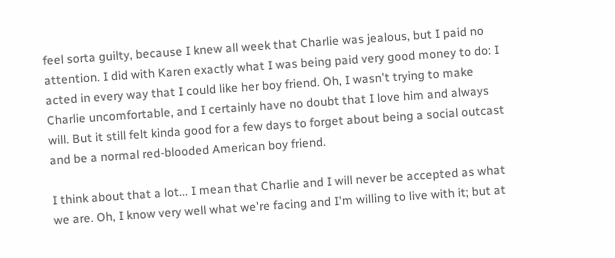feel sorta guilty, because I knew all week that Charlie was jealous, but I paid no attention. I did with Karen exactly what I was being paid very good money to do: I acted in every way that I could like her boy friend. Oh, I wasn't trying to make Charlie uncomfortable, and I certainly have no doubt that I love him and always will. But it still felt kinda good for a few days to forget about being a social outcast and be a normal red-blooded American boy friend.

I think about that a lot... I mean that Charlie and I will never be accepted as what we are. Oh, I know very well what we're facing and I'm willing to live with it; but at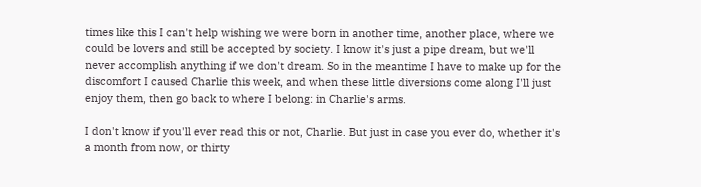times like this I can't help wishing we were born in another time, another place, where we could be lovers and still be accepted by society. I know it's just a pipe dream, but we'll never accomplish anything if we don't dream. So in the meantime I have to make up for the discomfort I caused Charlie this week, and when these little diversions come along I'll just enjoy them, then go back to where I belong: in Charlie's arms.

I don't know if you'll ever read this or not, Charlie. But just in case you ever do, whether it's a month from now, or thirty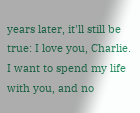years later, it'll still be true: I love you, Charlie. I want to spend my life with you, and no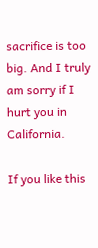sacrifice is too big. And I truly am sorry if I hurt you in California.

If you like this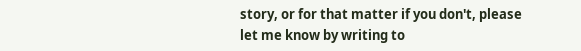story, or for that matter if you don't, please let me know by writing to